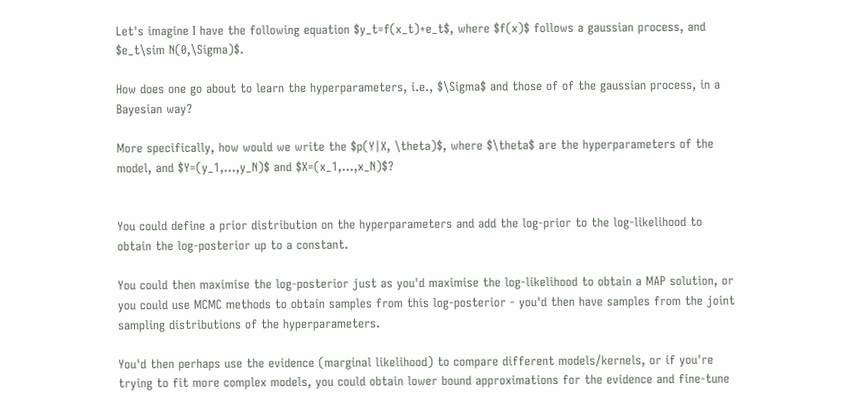Let's imagine I have the following equation $y_t=f(x_t)+e_t$, where $f(x)$ follows a gaussian process, and $e_t\sim N(0,\Sigma)$.

How does one go about to learn the hyperparameters, i.e., $\Sigma$ and those of of the gaussian process, in a Bayesian way?

More specifically, how would we write the $p(Y|X, \theta)$, where $\theta$ are the hyperparameters of the model, and $Y=(y_1,...,y_N)$ and $X=(x_1,...,x_N)$?


You could define a prior distribution on the hyperparameters and add the log-prior to the log-likelihood to obtain the log-posterior up to a constant.

You could then maximise the log-posterior just as you'd maximise the log-likelihood to obtain a MAP solution, or you could use MCMC methods to obtain samples from this log-posterior - you'd then have samples from the joint sampling distributions of the hyperparameters.

You'd then perhaps use the evidence (marginal likelihood) to compare different models/kernels, or if you're trying to fit more complex models, you could obtain lower bound approximations for the evidence and fine-tune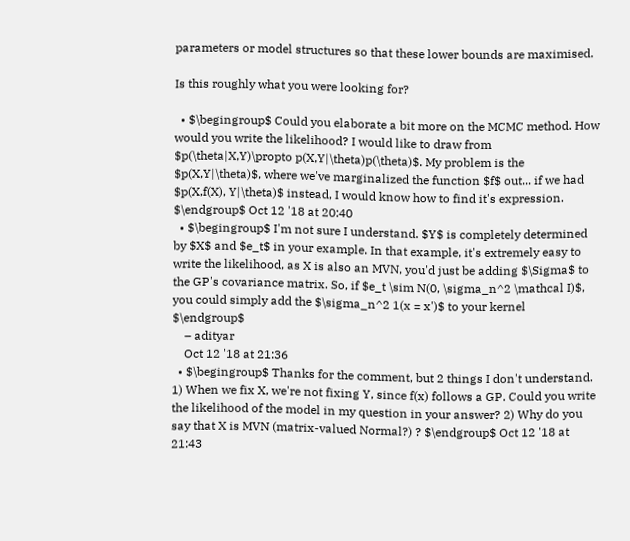parameters or model structures so that these lower bounds are maximised.

Is this roughly what you were looking for?

  • $\begingroup$ Could you elaborate a bit more on the MCMC method. How would you write the likelihood? I would like to draw from $p(\theta|X,Y)\propto p(X,Y|\theta)p(\theta)$. My problem is the $p(X,Y|\theta)$, where we've marginalized the function $f$ out... if we had $p(X,f(X), Y|\theta)$ instead, I would know how to find it's expression. $\endgroup$ Oct 12 '18 at 20:40
  • $\begingroup$ I'm not sure I understand. $Y$ is completely determined by $X$ and $e_t$ in your example. In that example, it's extremely easy to write the likelihood, as X is also an MVN, you'd just be adding $\Sigma$ to the GP's covariance matrix. So, if $e_t \sim N(0, \sigma_n^2 \mathcal I)$, you could simply add the $\sigma_n^2 1(x = x')$ to your kernel $\endgroup$
    – adityar
    Oct 12 '18 at 21:36
  • $\begingroup$ Thanks for the comment, but 2 things I don't understand. 1) When we fix X, we're not fixing Y, since f(x) follows a GP. Could you write the likelihood of the model in my question in your answer? 2) Why do you say that X is MVN (matrix-valued Normal?) ? $\endgroup$ Oct 12 '18 at 21:43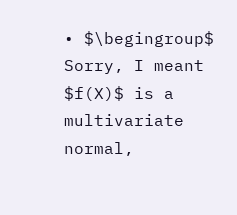• $\begingroup$ Sorry, I meant $f(X)$ is a multivariate normal,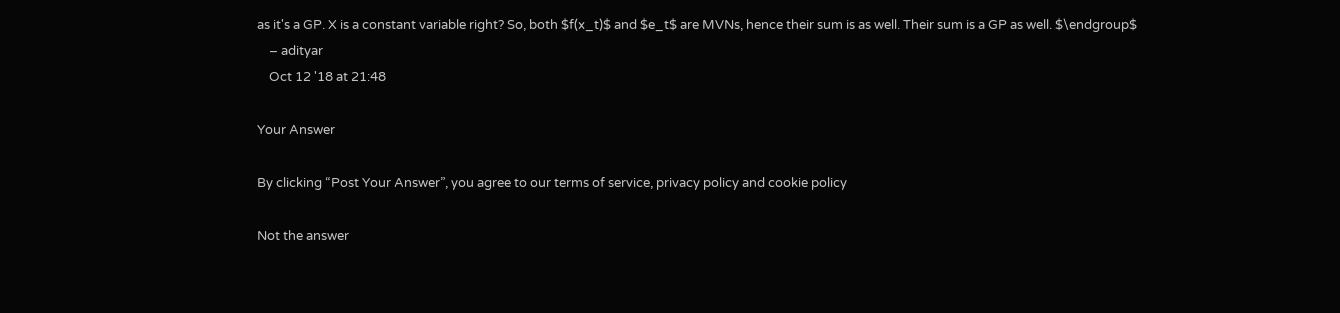as it's a GP. X is a constant variable right? So, both $f(x_t)$ and $e_t$ are MVNs, hence their sum is as well. Their sum is a GP as well. $\endgroup$
    – adityar
    Oct 12 '18 at 21:48

Your Answer

By clicking “Post Your Answer”, you agree to our terms of service, privacy policy and cookie policy

Not the answer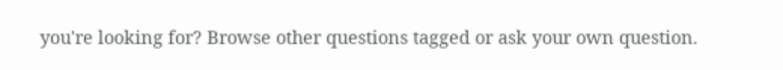you're looking for? Browse other questions tagged or ask your own question.